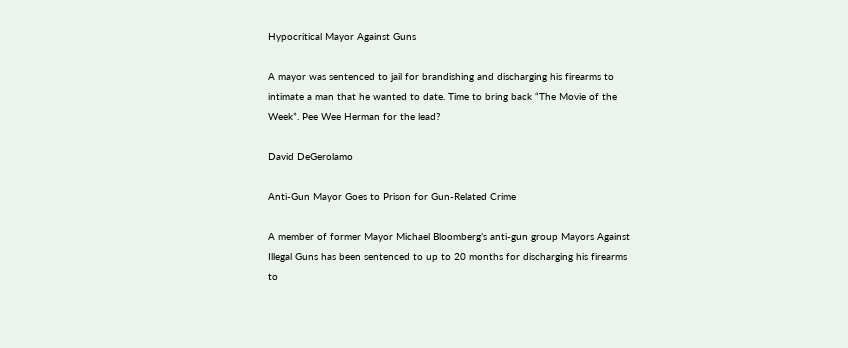Hypocritical Mayor Against Guns

A mayor was sentenced to jail for brandishing and discharging his firearms to intimate a man that he wanted to date. Time to bring back “The Movie of the Week”. Pee Wee Herman for the lead?

David DeGerolamo

Anti-Gun Mayor Goes to Prison for Gun-Related Crime

A member of former Mayor Michael Bloomberg’s anti-gun group Mayors Against Illegal Guns has been sentenced to up to 20 months for discharging his firearms to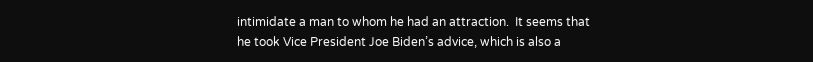intimidate a man to whom he had an attraction.  It seems that he took Vice President Joe Biden’s advice, which is also a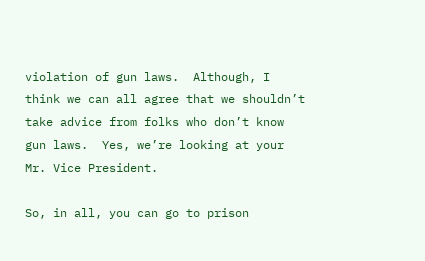violation of gun laws.  Although, I think we can all agree that we shouldn’t take advice from folks who don’t know gun laws.  Yes, we’re looking at your Mr. Vice President.

So, in all, you can go to prison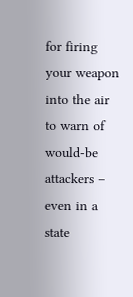for firing your weapon into the air to warn of would-be attackers – even in a state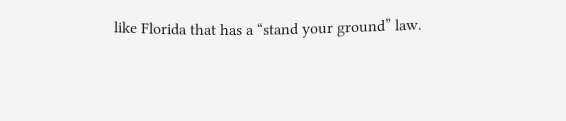like Florida that has a “stand your ground” law.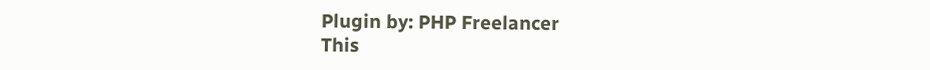Plugin by: PHP Freelancer
This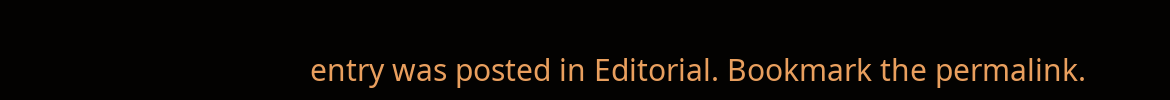entry was posted in Editorial. Bookmark the permalink.